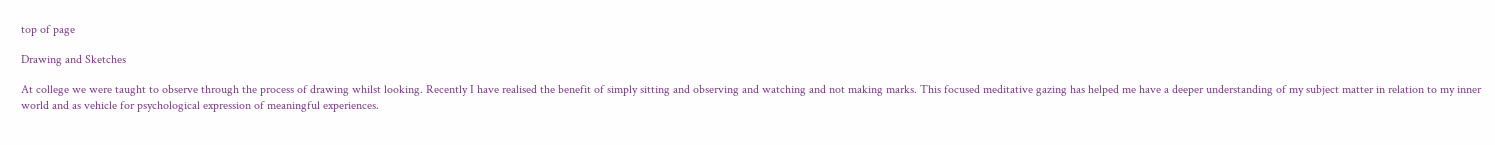top of page

Drawing and Sketches

At college we were taught to observe through the process of drawing whilst looking. Recently I have realised the benefit of simply sitting and observing and watching and not making marks. This focused meditative gazing has helped me have a deeper understanding of my subject matter in relation to my inner world and as vehicle for psychological expression of meaningful experiences.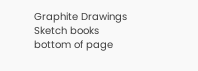Graphite Drawings
Sketch books
bottom of page